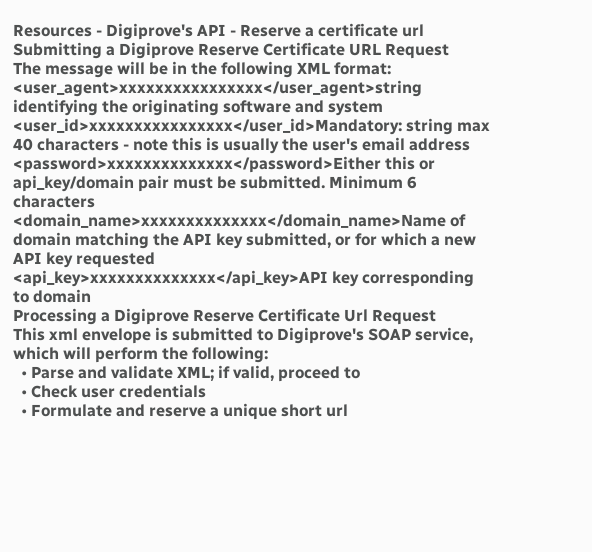Resources - Digiprove's API - Reserve a certificate url
Submitting a Digiprove Reserve Certificate URL Request
The message will be in the following XML format:
<user_agent>xxxxxxxxxxxxxxxx</user_agent>string identifying the originating software and system
<user_id>xxxxxxxxxxxxxxxx</user_id>Mandatory: string max 40 characters - note this is usually the user's email address
<password>xxxxxxxxxxxxxx</password>Either this or api_key/domain pair must be submitted. Minimum 6 characters
<domain_name>xxxxxxxxxxxxxx</domain_name>Name of domain matching the API key submitted, or for which a new API key requested
<api_key>xxxxxxxxxxxxxx</api_key>API key corresponding to domain
Processing a Digiprove Reserve Certificate Url Request
This xml envelope is submitted to Digiprove's SOAP service, which will perform the following:
  • Parse and validate XML; if valid, proceed to
  • Check user credentials
  • Formulate and reserve a unique short url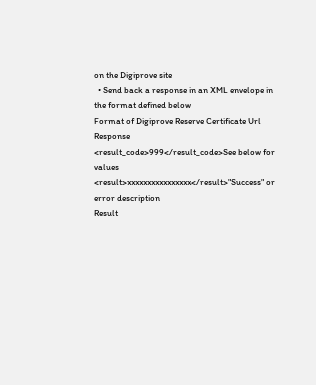on the Digiprove site
  • Send back a response in an XML envelope in the format defined below
Format of Digiprove Reserve Certificate Url Response
<result_code>999</result_code>See below for values
<result>xxxxxxxxxxxxxxxx</result>"Success" or error description
Result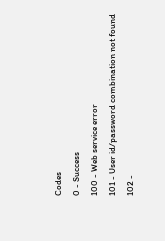Codes
0 - Success
100 - Web service error
101 - User id/password combination not found
102 -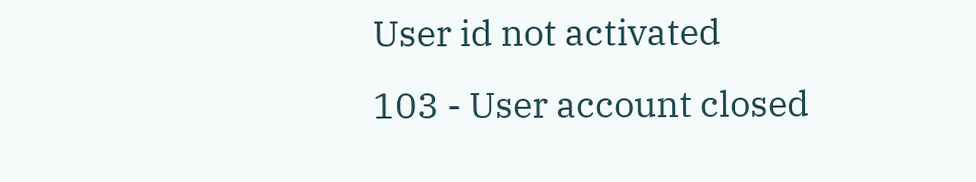User id not activated
103 - User account closed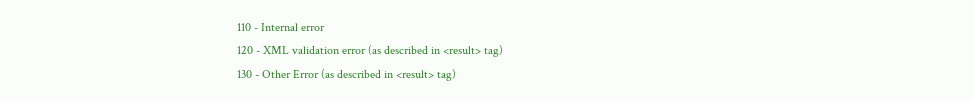110 - Internal error
120 - XML validation error (as described in <result> tag)
130 - Other Error (as described in <result> tag)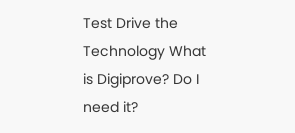Test Drive the Technology What is Digiprove? Do I need it?